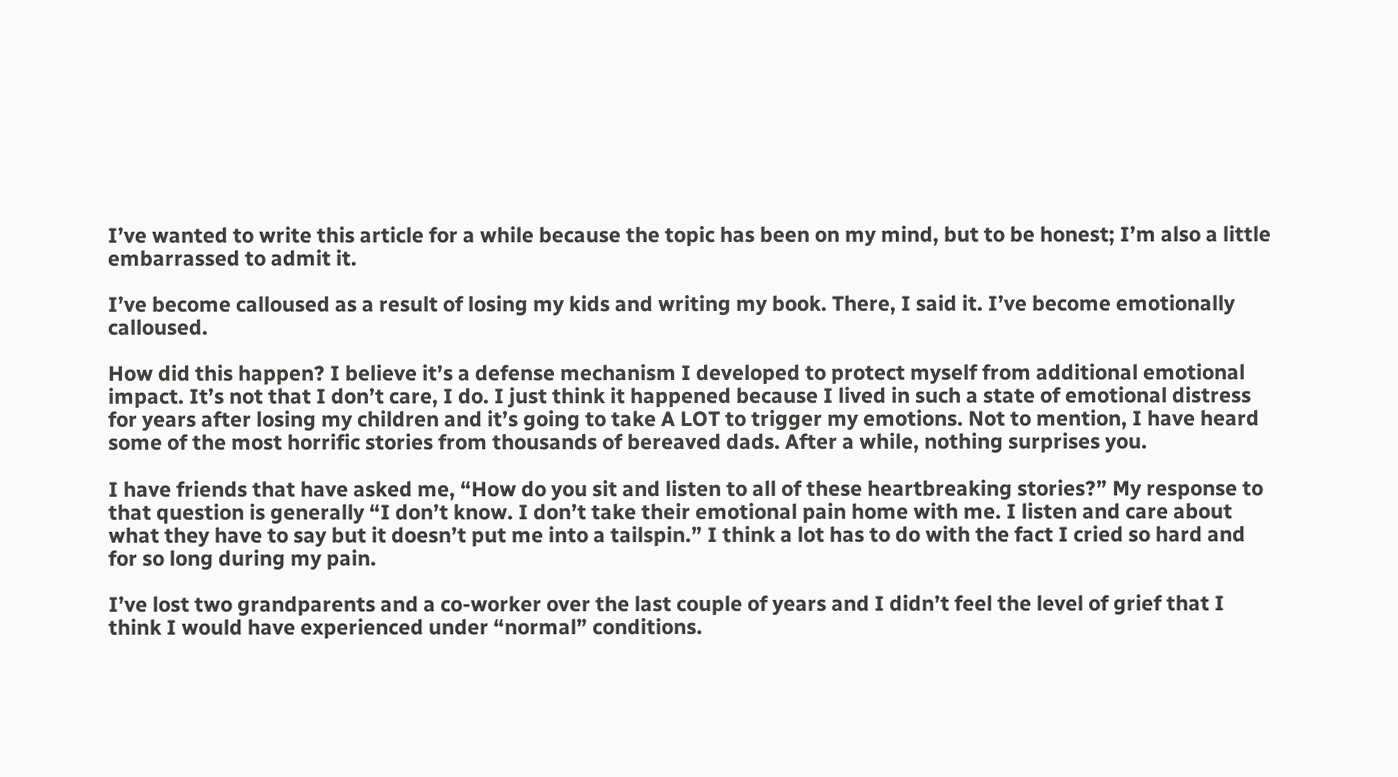I’ve wanted to write this article for a while because the topic has been on my mind, but to be honest; I’m also a little embarrassed to admit it.

I’ve become calloused as a result of losing my kids and writing my book. There, I said it. I’ve become emotionally calloused.

How did this happen? I believe it’s a defense mechanism I developed to protect myself from additional emotional impact. It’s not that I don’t care, I do. I just think it happened because I lived in such a state of emotional distress for years after losing my children and it’s going to take A LOT to trigger my emotions. Not to mention, I have heard some of the most horrific stories from thousands of bereaved dads. After a while, nothing surprises you.

I have friends that have asked me, “How do you sit and listen to all of these heartbreaking stories?” My response to that question is generally “I don’t know. I don’t take their emotional pain home with me. I listen and care about what they have to say but it doesn’t put me into a tailspin.” I think a lot has to do with the fact I cried so hard and for so long during my pain.

I’ve lost two grandparents and a co-worker over the last couple of years and I didn’t feel the level of grief that I think I would have experienced under “normal” conditions.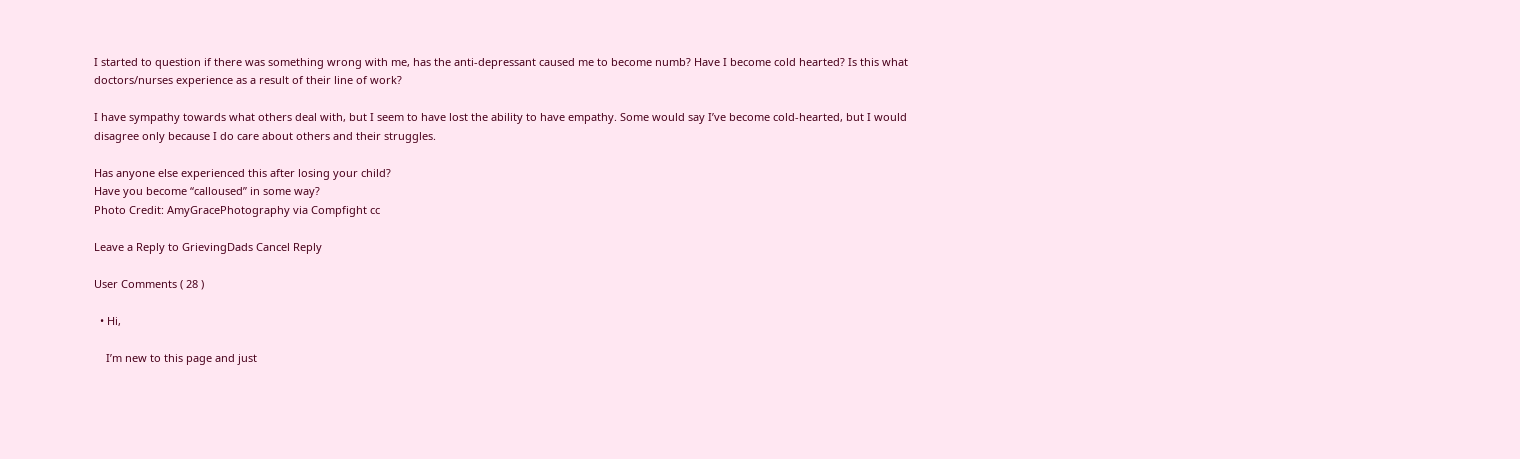I started to question if there was something wrong with me, has the anti-depressant caused me to become numb? Have I become cold hearted? Is this what doctors/nurses experience as a result of their line of work?

I have sympathy towards what others deal with, but I seem to have lost the ability to have empathy. Some would say I’ve become cold-hearted, but I would disagree only because I do care about others and their struggles.

Has anyone else experienced this after losing your child?
Have you become “calloused” in some way?
Photo Credit: AmyGracePhotography via Compfight cc

Leave a Reply to GrievingDads Cancel Reply

User Comments ( 28 )

  • Hi,

    I’m new to this page and just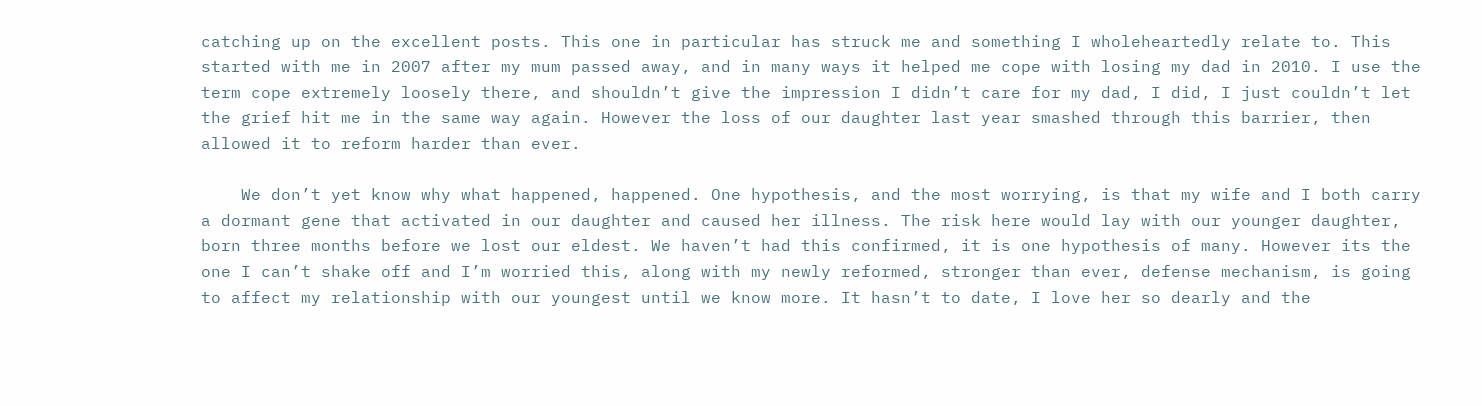catching up on the excellent posts. This one in particular has struck me and something I wholeheartedly relate to. This started with me in 2007 after my mum passed away, and in many ways it helped me cope with losing my dad in 2010. I use the term cope extremely loosely there, and shouldn’t give the impression I didn’t care for my dad, I did, I just couldn’t let the grief hit me in the same way again. However the loss of our daughter last year smashed through this barrier, then allowed it to reform harder than ever.

    We don’t yet know why what happened, happened. One hypothesis, and the most worrying, is that my wife and I both carry a dormant gene that activated in our daughter and caused her illness. The risk here would lay with our younger daughter, born three months before we lost our eldest. We haven’t had this confirmed, it is one hypothesis of many. However its the one I can’t shake off and I’m worried this, along with my newly reformed, stronger than ever, defense mechanism, is going to affect my relationship with our youngest until we know more. It hasn’t to date, I love her so dearly and the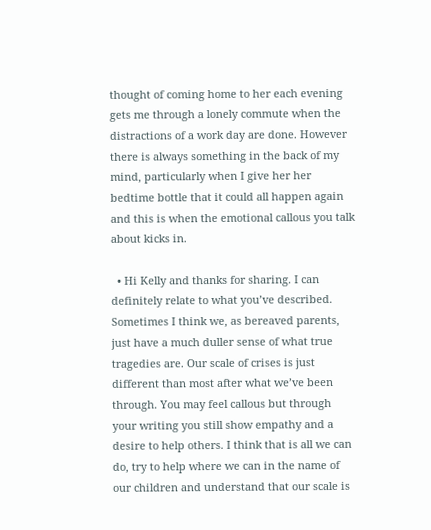thought of coming home to her each evening gets me through a lonely commute when the distractions of a work day are done. However there is always something in the back of my mind, particularly when I give her her bedtime bottle that it could all happen again and this is when the emotional callous you talk about kicks in.

  • Hi Kelly and thanks for sharing. I can definitely relate to what you’ve described. Sometimes I think we, as bereaved parents, just have a much duller sense of what true tragedies are. Our scale of crises is just different than most after what we’ve been through. You may feel callous but through your writing you still show empathy and a desire to help others. I think that is all we can do, try to help where we can in the name of our children and understand that our scale is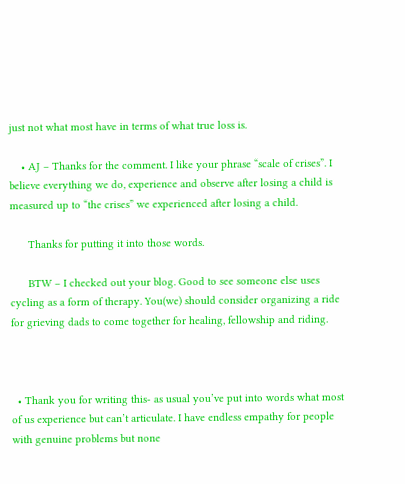just not what most have in terms of what true loss is.

    • AJ – Thanks for the comment. I like your phrase “scale of crises”. I believe everything we do, experience and observe after losing a child is measured up to “the crises” we experienced after losing a child.

      Thanks for putting it into those words.

      BTW – I checked out your blog. Good to see someone else uses cycling as a form of therapy. You(we) should consider organizing a ride for grieving dads to come together for healing, fellowship and riding.



  • Thank you for writing this- as usual you’ve put into words what most of us experience but can’t articulate. I have endless empathy for people with genuine problems but none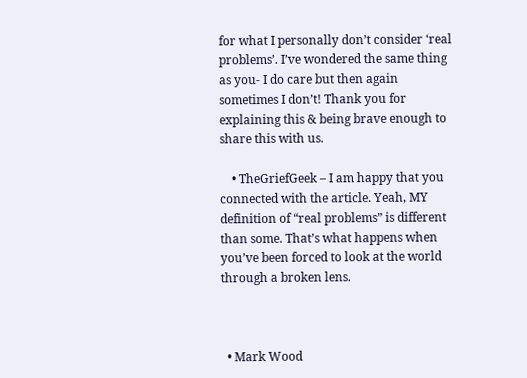for what I personally don’t consider ‘real problems’. I’ve wondered the same thing as you- I do care but then again sometimes I don’t! Thank you for explaining this & being brave enough to share this with us.

    • TheGriefGeek – I am happy that you connected with the article. Yeah, MY definition of “real problems” is different than some. That’s what happens when you’ve been forced to look at the world through a broken lens.



  • Mark Wood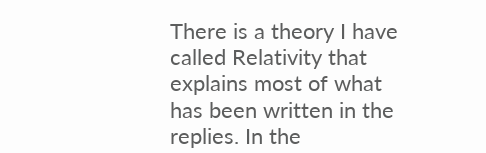There is a theory I have called Relativity that explains most of what has been written in the replies. In the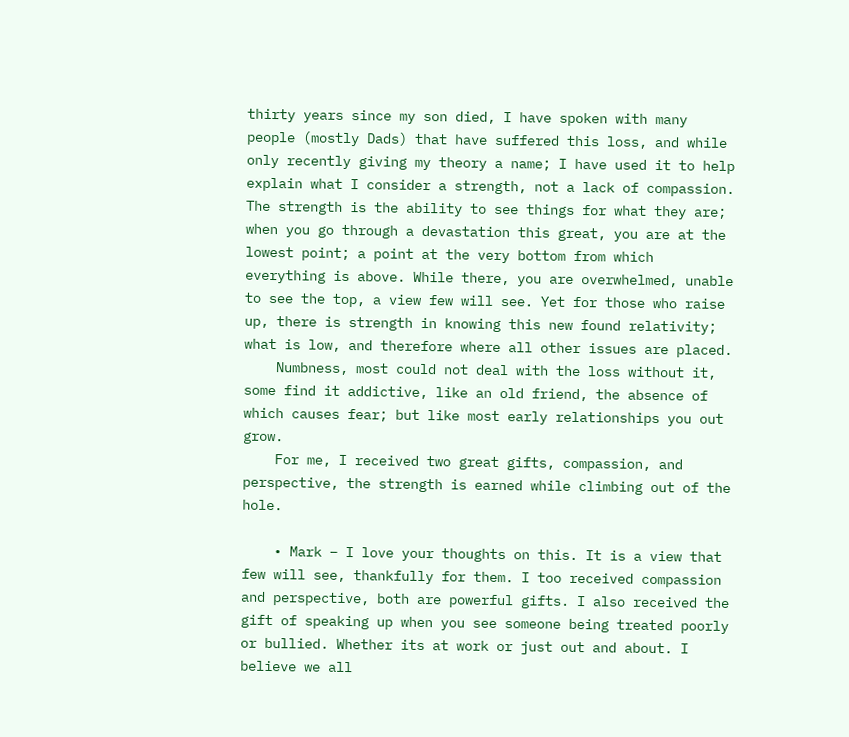thirty years since my son died, I have spoken with many people (mostly Dads) that have suffered this loss, and while only recently giving my theory a name; I have used it to help explain what I consider a strength, not a lack of compassion. The strength is the ability to see things for what they are; when you go through a devastation this great, you are at the lowest point; a point at the very bottom from which everything is above. While there, you are overwhelmed, unable to see the top, a view few will see. Yet for those who raise up, there is strength in knowing this new found relativity; what is low, and therefore where all other issues are placed.
    Numbness, most could not deal with the loss without it, some find it addictive, like an old friend, the absence of which causes fear; but like most early relationships you out grow.
    For me, I received two great gifts, compassion, and perspective, the strength is earned while climbing out of the hole.

    • Mark – I love your thoughts on this. It is a view that few will see, thankfully for them. I too received compassion and perspective, both are powerful gifts. I also received the gift of speaking up when you see someone being treated poorly or bullied. Whether its at work or just out and about. I believe we all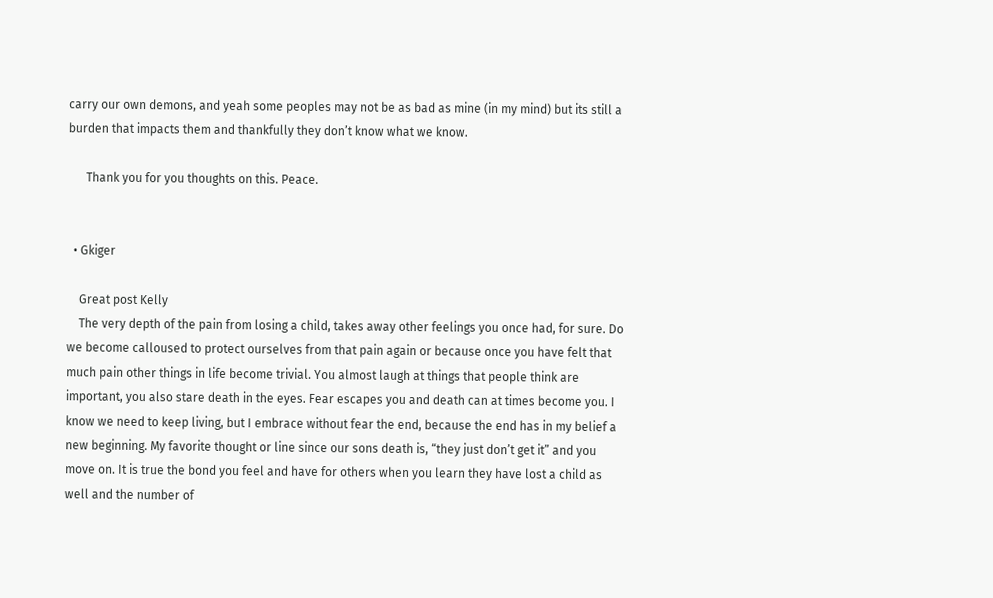carry our own demons, and yeah some peoples may not be as bad as mine (in my mind) but its still a burden that impacts them and thankfully they don’t know what we know.

      Thank you for you thoughts on this. Peace.


  • Gkiger

    Great post Kelly
    The very depth of the pain from losing a child, takes away other feelings you once had, for sure. Do we become calloused to protect ourselves from that pain again or because once you have felt that much pain other things in life become trivial. You almost laugh at things that people think are important, you also stare death in the eyes. Fear escapes you and death can at times become you. I know we need to keep living, but I embrace without fear the end, because the end has in my belief a new beginning. My favorite thought or line since our sons death is, “they just don’t get it” and you move on. It is true the bond you feel and have for others when you learn they have lost a child as well and the number of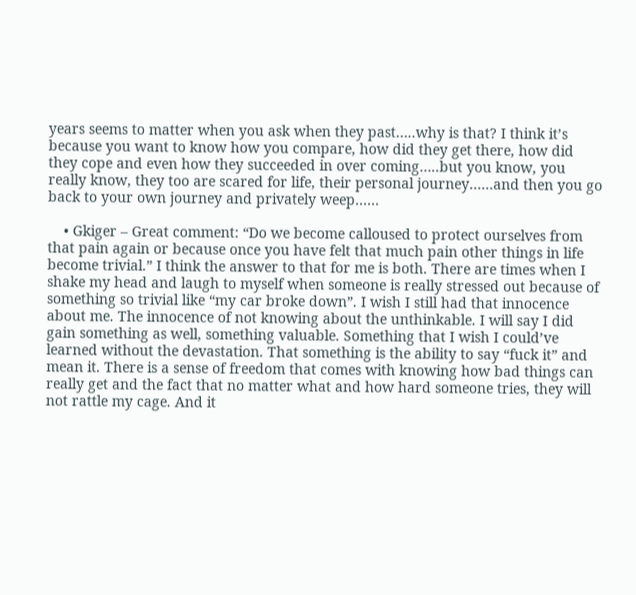years seems to matter when you ask when they past…..why is that? I think it’s because you want to know how you compare, how did they get there, how did they cope and even how they succeeded in over coming…..but you know, you really know, they too are scared for life, their personal journey……and then you go back to your own journey and privately weep……

    • Gkiger – Great comment: “Do we become calloused to protect ourselves from that pain again or because once you have felt that much pain other things in life become trivial.” I think the answer to that for me is both. There are times when I shake my head and laugh to myself when someone is really stressed out because of something so trivial like “my car broke down”. I wish I still had that innocence about me. The innocence of not knowing about the unthinkable. I will say I did gain something as well, something valuable. Something that I wish I could’ve learned without the devastation. That something is the ability to say “fuck it” and mean it. There is a sense of freedom that comes with knowing how bad things can really get and the fact that no matter what and how hard someone tries, they will not rattle my cage. And it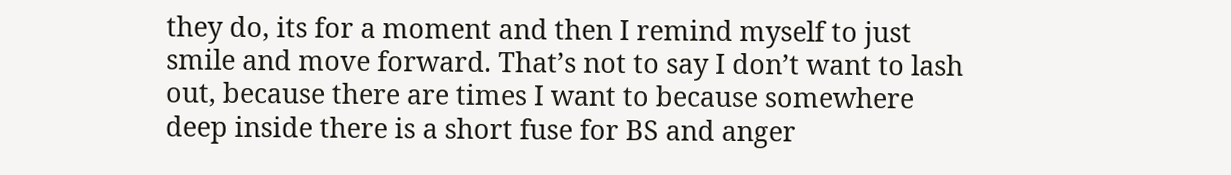they do, its for a moment and then I remind myself to just smile and move forward. That’s not to say I don’t want to lash out, because there are times I want to because somewhere deep inside there is a short fuse for BS and anger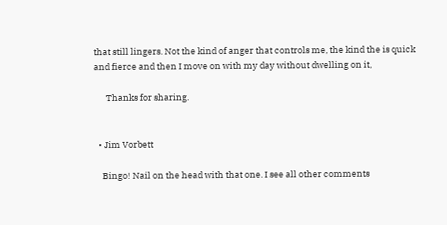that still lingers. Not the kind of anger that controls me, the kind the is quick and fierce and then I move on with my day without dwelling on it,

      Thanks for sharing.


  • Jim Vorbett

    Bingo! Nail on the head with that one. I see all other comments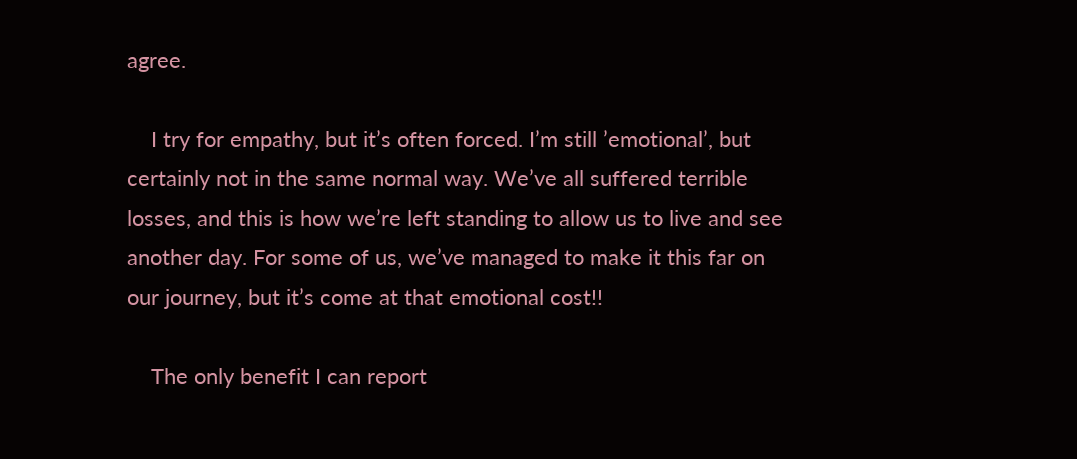agree.

    I try for empathy, but it’s often forced. I’m still ’emotional’, but certainly not in the same normal way. We’ve all suffered terrible losses, and this is how we’re left standing to allow us to live and see another day. For some of us, we’ve managed to make it this far on our journey, but it’s come at that emotional cost!!

    The only benefit I can report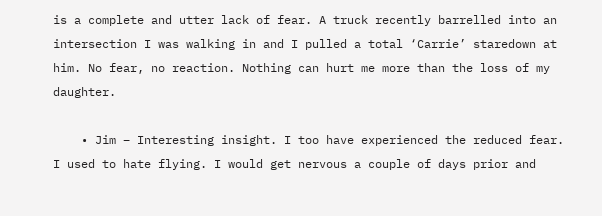is a complete and utter lack of fear. A truck recently barrelled into an intersection I was walking in and I pulled a total ‘Carrie’ staredown at him. No fear, no reaction. Nothing can hurt me more than the loss of my daughter.

    • Jim – Interesting insight. I too have experienced the reduced fear. I used to hate flying. I would get nervous a couple of days prior and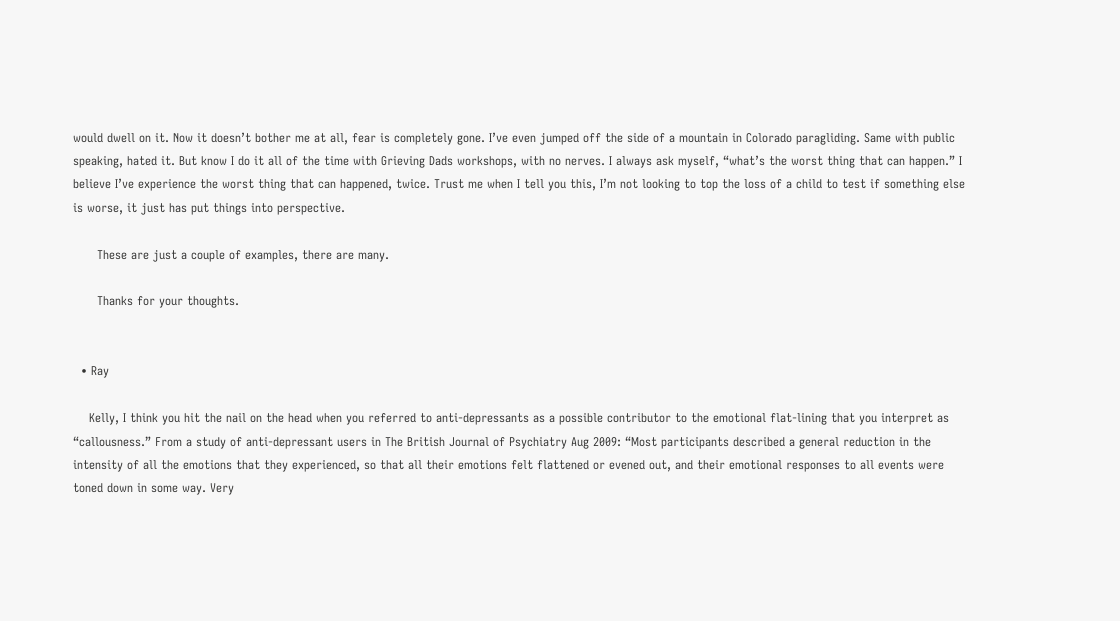would dwell on it. Now it doesn’t bother me at all, fear is completely gone. I’ve even jumped off the side of a mountain in Colorado paragliding. Same with public speaking, hated it. But know I do it all of the time with Grieving Dads workshops, with no nerves. I always ask myself, “what’s the worst thing that can happen.” I believe I’ve experience the worst thing that can happened, twice. Trust me when I tell you this, I’m not looking to top the loss of a child to test if something else is worse, it just has put things into perspective.

      These are just a couple of examples, there are many.

      Thanks for your thoughts.


  • Ray

    Kelly, I think you hit the nail on the head when you referred to anti-depressants as a possible contributor to the emotional flat-lining that you interpret as “callousness.” From a study of anti-depressant users in The British Journal of Psychiatry Aug 2009: “Most participants described a general reduction in the intensity of all the emotions that they experienced, so that all their emotions felt flattened or evened out, and their emotional responses to all events were toned down in some way. Very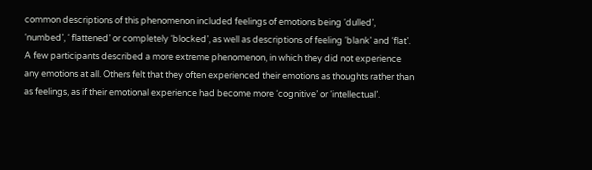common descriptions of this phenomenon included feelings of emotions being ‘dulled’, ‘numbed’, ‘ flattened’ or completely ‘blocked’, as well as descriptions of feeling ‘blank’ and ‘flat’. A few participants described a more extreme phenomenon, in which they did not experience any emotions at all. Others felt that they often experienced their emotions as thoughts rather than as feelings, as if their emotional experience had become more ‘cognitive’ or ‘intellectual’.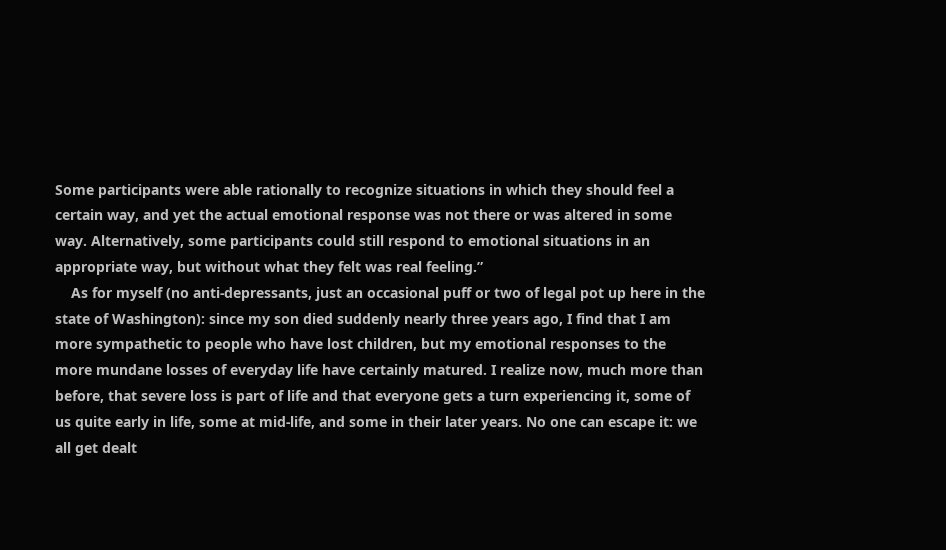Some participants were able rationally to recognize situations in which they should feel a certain way, and yet the actual emotional response was not there or was altered in some way. Alternatively, some participants could still respond to emotional situations in an appropriate way, but without what they felt was real feeling.”
    As for myself (no anti-depressants, just an occasional puff or two of legal pot up here in the state of Washington): since my son died suddenly nearly three years ago, I find that I am more sympathetic to people who have lost children, but my emotional responses to the more mundane losses of everyday life have certainly matured. I realize now, much more than before, that severe loss is part of life and that everyone gets a turn experiencing it, some of us quite early in life, some at mid-life, and some in their later years. No one can escape it: we all get dealt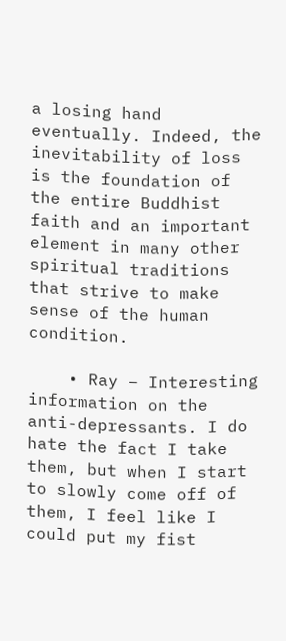a losing hand eventually. Indeed, the inevitability of loss is the foundation of the entire Buddhist faith and an important element in many other spiritual traditions that strive to make sense of the human condition.

    • Ray – Interesting information on the anti-depressants. I do hate the fact I take them, but when I start to slowly come off of them, I feel like I could put my fist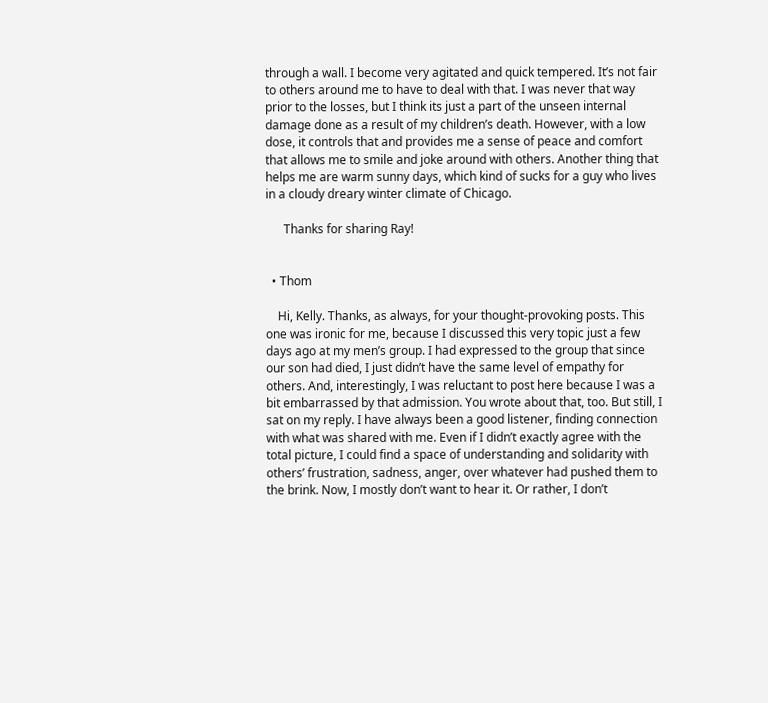through a wall. I become very agitated and quick tempered. It’s not fair to others around me to have to deal with that. I was never that way prior to the losses, but I think its just a part of the unseen internal damage done as a result of my children’s death. However, with a low dose, it controls that and provides me a sense of peace and comfort that allows me to smile and joke around with others. Another thing that helps me are warm sunny days, which kind of sucks for a guy who lives in a cloudy dreary winter climate of Chicago.

      Thanks for sharing Ray!


  • Thom

    Hi, Kelly. Thanks, as always, for your thought-provoking posts. This one was ironic for me, because I discussed this very topic just a few days ago at my men’s group. I had expressed to the group that since our son had died, I just didn’t have the same level of empathy for others. And, interestingly, I was reluctant to post here because I was a bit embarrassed by that admission. You wrote about that, too. But still, I sat on my reply. I have always been a good listener, finding connection with what was shared with me. Even if I didn’t exactly agree with the total picture, I could find a space of understanding and solidarity with others’ frustration, sadness, anger, over whatever had pushed them to the brink. Now, I mostly don’t want to hear it. Or rather, I don’t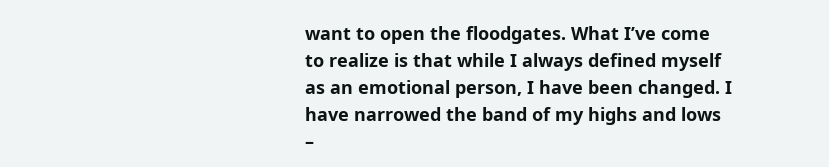want to open the floodgates. What I’ve come to realize is that while I always defined myself as an emotional person, I have been changed. I have narrowed the band of my highs and lows –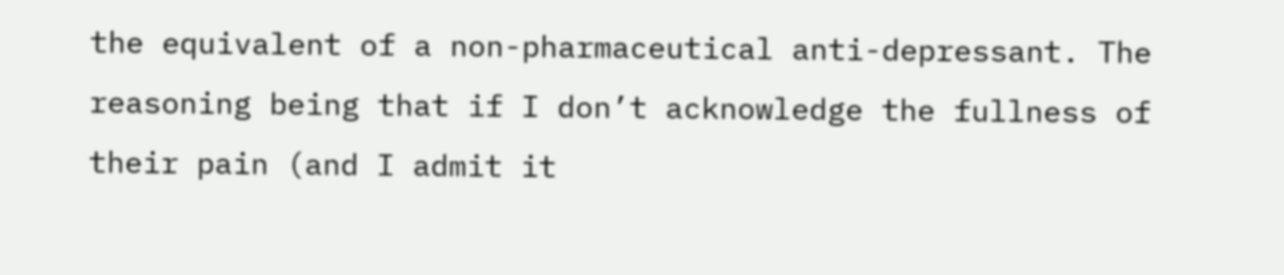the equivalent of a non-pharmaceutical anti-depressant. The reasoning being that if I don’t acknowledge the fullness of their pain (and I admit it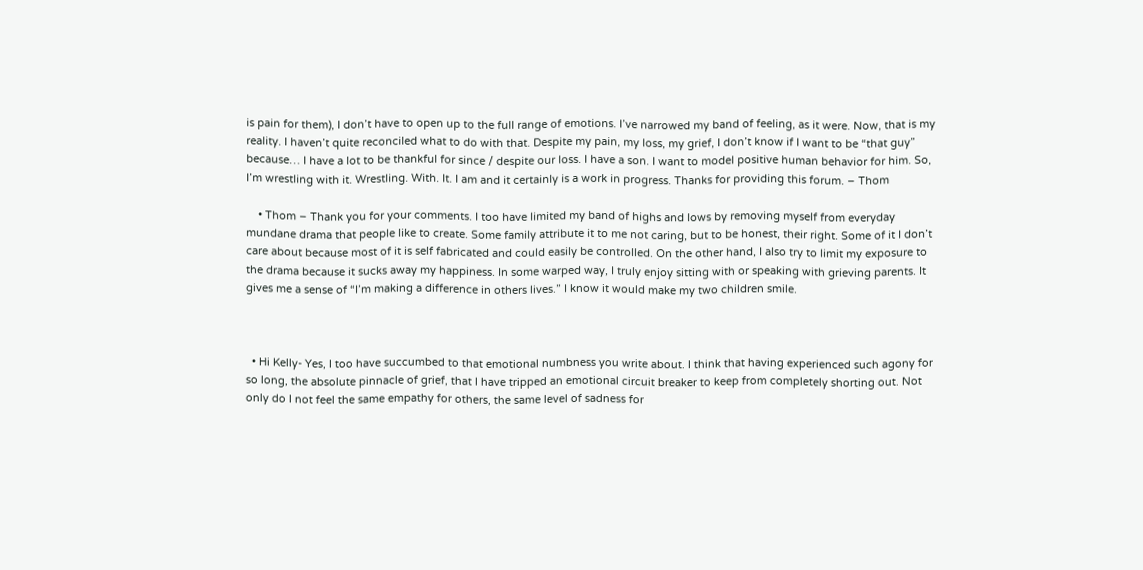is pain for them), I don’t have to open up to the full range of emotions. I’ve narrowed my band of feeling, as it were. Now, that is my reality. I haven’t quite reconciled what to do with that. Despite my pain, my loss, my grief, I don’t know if I want to be “that guy” because… I have a lot to be thankful for since / despite our loss. I have a son. I want to model positive human behavior for him. So, I’m wrestling with it. Wrestling. With. It. I am and it certainly is a work in progress. Thanks for providing this forum. – Thom

    • Thom – Thank you for your comments. I too have limited my band of highs and lows by removing myself from everyday mundane drama that people like to create. Some family attribute it to me not caring, but to be honest, their right. Some of it I don’t care about because most of it is self fabricated and could easily be controlled. On the other hand, I also try to limit my exposure to the drama because it sucks away my happiness. In some warped way, I truly enjoy sitting with or speaking with grieving parents. It gives me a sense of “I’m making a difference in others lives.” I know it would make my two children smile.



  • Hi Kelly- Yes, I too have succumbed to that emotional numbness you write about. I think that having experienced such agony for so long, the absolute pinnacle of grief, that I have tripped an emotional circuit breaker to keep from completely shorting out. Not only do I not feel the same empathy for others, the same level of sadness for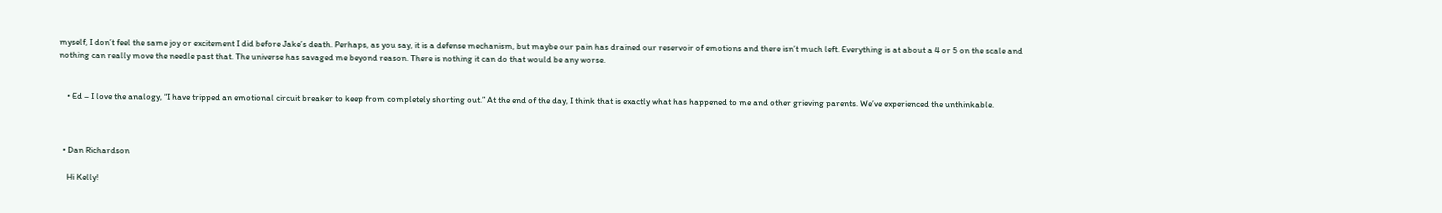myself, I don’t feel the same joy or excitement I did before Jake’s death. Perhaps, as you say, it is a defense mechanism, but maybe our pain has drained our reservoir of emotions and there isn’t much left. Everything is at about a 4 or 5 on the scale and nothing can really move the needle past that. The universe has savaged me beyond reason. There is nothing it can do that would be any worse.


    • Ed – I love the analogy, “I have tripped an emotional circuit breaker to keep from completely shorting out.” At the end of the day, I think that is exactly what has happened to me and other grieving parents. We’ve experienced the unthinkable.



  • Dan Richardson

    Hi Kelly!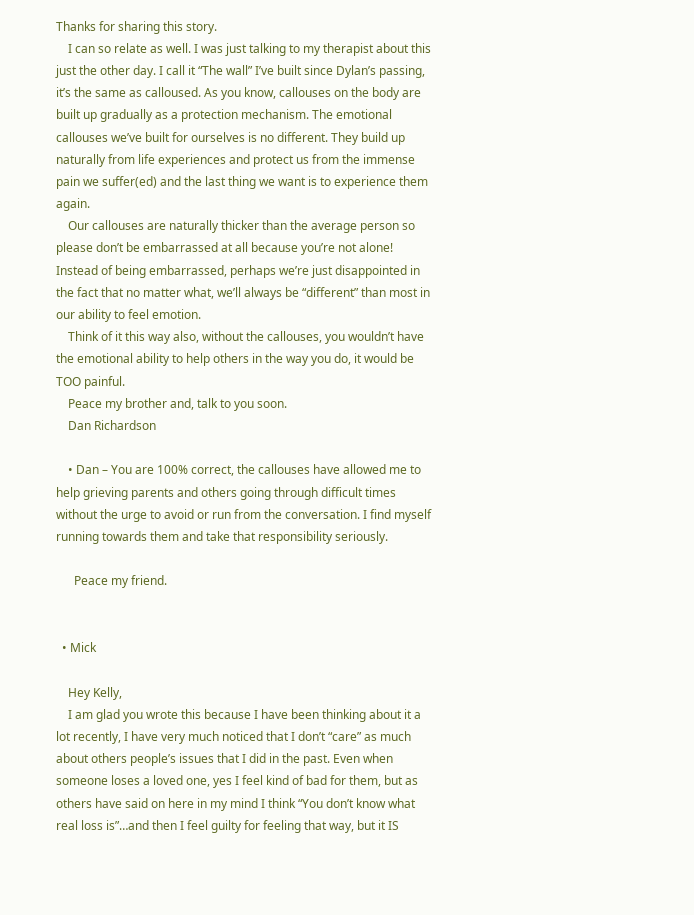Thanks for sharing this story.
    I can so relate as well. I was just talking to my therapist about this just the other day. I call it “The wall” I’ve built since Dylan’s passing, it’s the same as calloused. As you know, callouses on the body are built up gradually as a protection mechanism. The emotional callouses we’ve built for ourselves is no different. They build up naturally from life experiences and protect us from the immense pain we suffer(ed) and the last thing we want is to experience them again.
    Our callouses are naturally thicker than the average person so please don’t be embarrassed at all because you’re not alone! Instead of being embarrassed, perhaps we’re just disappointed in the fact that no matter what, we’ll always be “different” than most in our ability to feel emotion.
    Think of it this way also, without the callouses, you wouldn’t have the emotional ability to help others in the way you do, it would be TOO painful.
    Peace my brother and, talk to you soon.
    Dan Richardson

    • Dan – You are 100% correct, the callouses have allowed me to help grieving parents and others going through difficult times without the urge to avoid or run from the conversation. I find myself running towards them and take that responsibility seriously.

      Peace my friend.


  • Mick

    Hey Kelly,
    I am glad you wrote this because I have been thinking about it a lot recently, I have very much noticed that I don’t “care” as much about others people’s issues that I did in the past. Even when someone loses a loved one, yes I feel kind of bad for them, but as others have said on here in my mind I think “You don’t know what real loss is”…and then I feel guilty for feeling that way, but it IS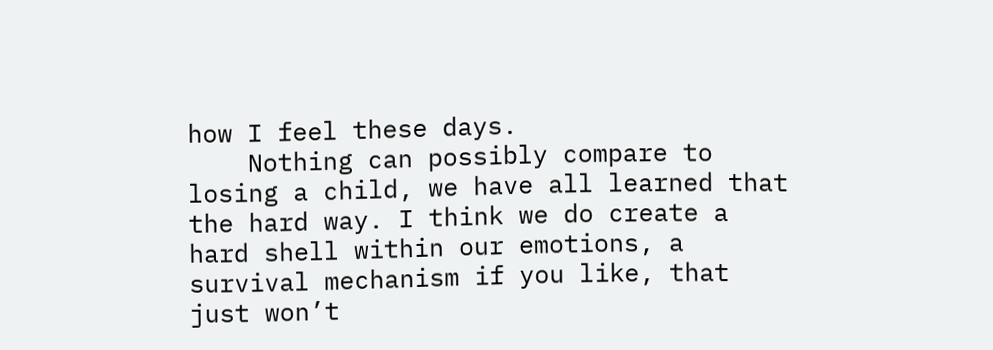how I feel these days.
    Nothing can possibly compare to losing a child, we have all learned that the hard way. I think we do create a hard shell within our emotions, a survival mechanism if you like, that just won’t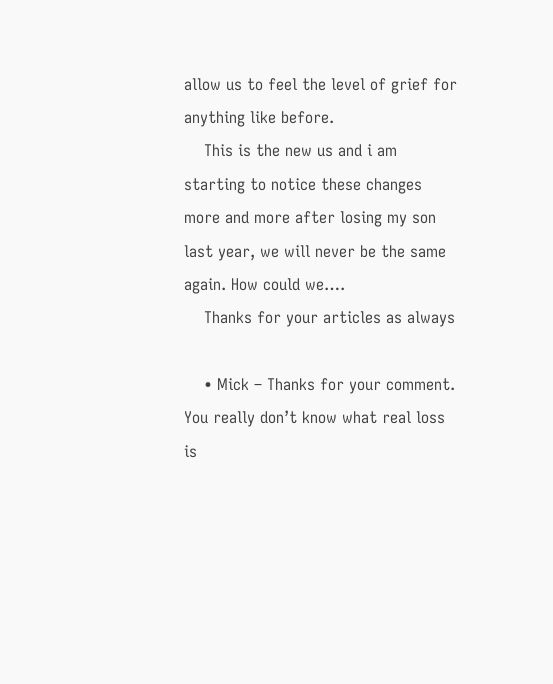allow us to feel the level of grief for anything like before.
    This is the new us and i am starting to notice these changes more and more after losing my son last year, we will never be the same again. How could we….
    Thanks for your articles as always

    • Mick – Thanks for your comment. You really don’t know what real loss is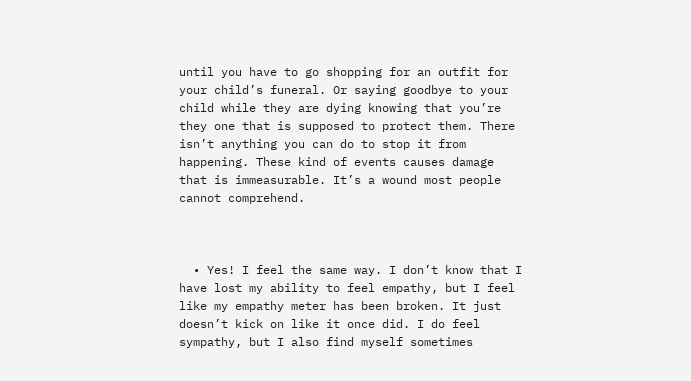until you have to go shopping for an outfit for your child’s funeral. Or saying goodbye to your child while they are dying knowing that you’re they one that is supposed to protect them. There isn’t anything you can do to stop it from happening. These kind of events causes damage that is immeasurable. It’s a wound most people cannot comprehend.



  • Yes! I feel the same way. I don’t know that I have lost my ability to feel empathy, but I feel like my empathy meter has been broken. It just doesn’t kick on like it once did. I do feel sympathy, but I also find myself sometimes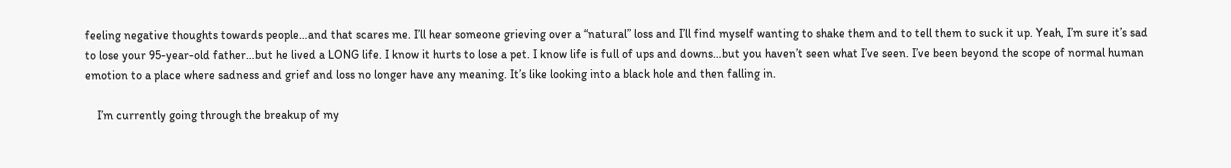feeling negative thoughts towards people…and that scares me. I’ll hear someone grieving over a “natural” loss and I’ll find myself wanting to shake them and to tell them to suck it up. Yeah, I’m sure it’s sad to lose your 95-year-old father…but he lived a LONG life. I know it hurts to lose a pet. I know life is full of ups and downs…but you haven’t seen what I’ve seen. I’ve been beyond the scope of normal human emotion to a place where sadness and grief and loss no longer have any meaning. It’s like looking into a black hole and then falling in.

    I’m currently going through the breakup of my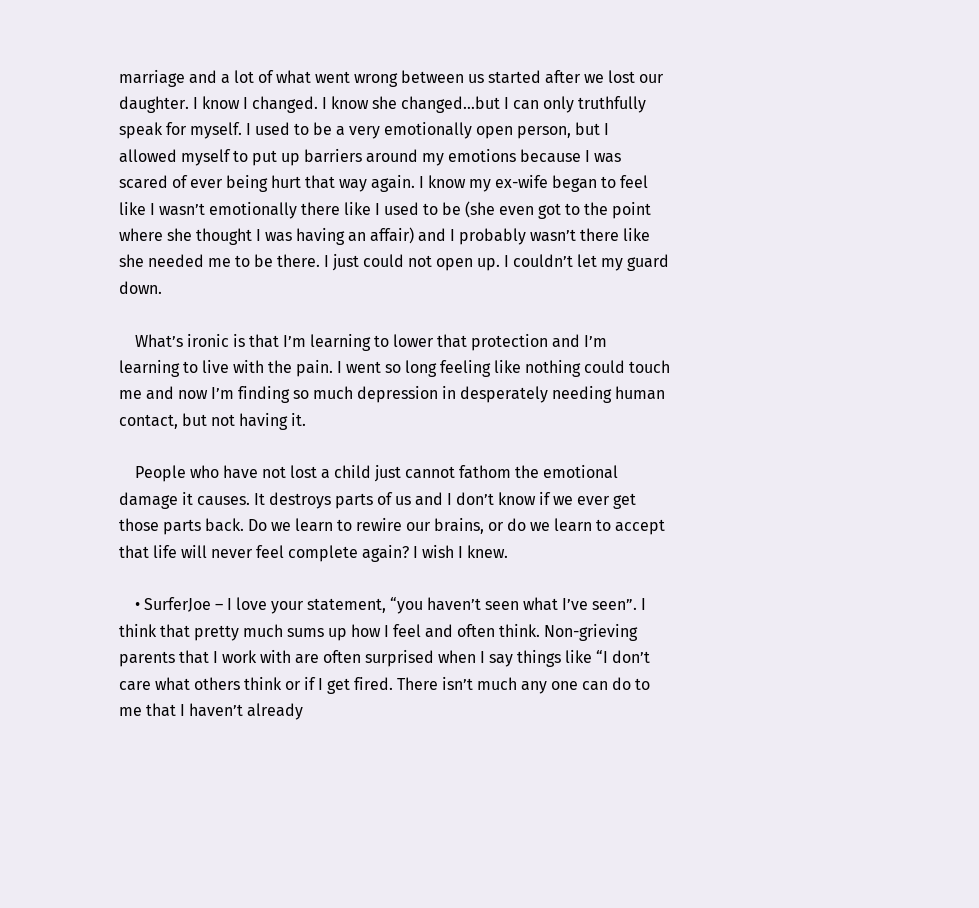marriage and a lot of what went wrong between us started after we lost our daughter. I know I changed. I know she changed…but I can only truthfully speak for myself. I used to be a very emotionally open person, but I allowed myself to put up barriers around my emotions because I was scared of ever being hurt that way again. I know my ex-wife began to feel like I wasn’t emotionally there like I used to be (she even got to the point where she thought I was having an affair) and I probably wasn’t there like she needed me to be there. I just could not open up. I couldn’t let my guard down.

    What’s ironic is that I’m learning to lower that protection and I’m learning to live with the pain. I went so long feeling like nothing could touch me and now I’m finding so much depression in desperately needing human contact, but not having it.

    People who have not lost a child just cannot fathom the emotional damage it causes. It destroys parts of us and I don’t know if we ever get those parts back. Do we learn to rewire our brains, or do we learn to accept that life will never feel complete again? I wish I knew.

    • SurferJoe – I love your statement, “you haven’t seen what I’ve seen”. I think that pretty much sums up how I feel and often think. Non-grieving parents that I work with are often surprised when I say things like “I don’t care what others think or if I get fired. There isn’t much any one can do to me that I haven’t already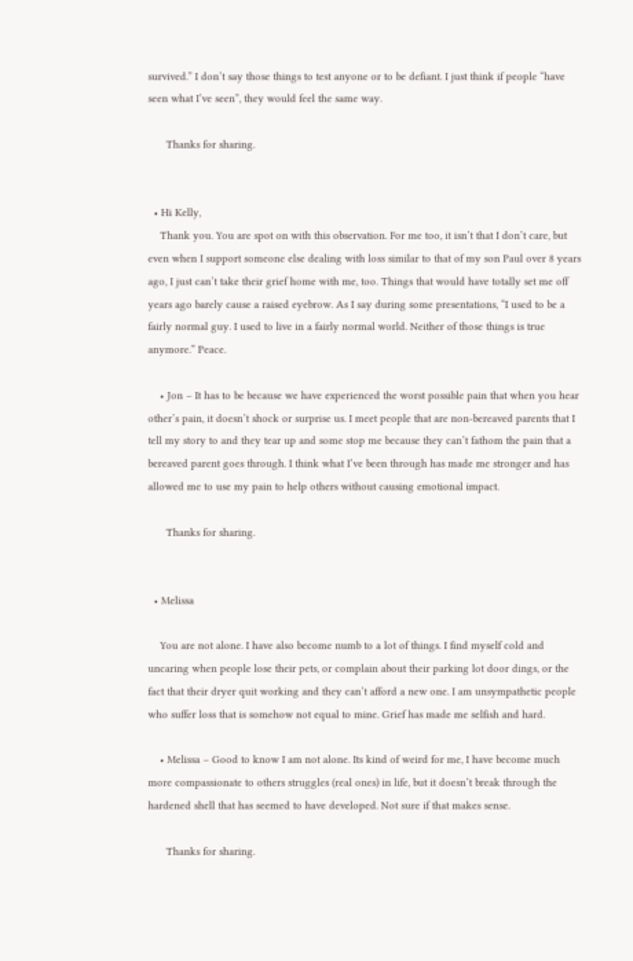survived.” I don’t say those things to test anyone or to be defiant. I just think if people “have seen what I’ve seen”, they would feel the same way.

      Thanks for sharing.


  • Hi Kelly,
    Thank you. You are spot on with this observation. For me too, it isn’t that I don’t care, but even when I support someone else dealing with loss similar to that of my son Paul over 8 years ago, I just can’t take their grief home with me, too. Things that would have totally set me off years ago barely cause a raised eyebrow. As I say during some presentations, “I used to be a fairly normal guy. I used to live in a fairly normal world. Neither of those things is true anymore.” Peace.

    • Jon – It has to be because we have experienced the worst possible pain that when you hear other’s pain, it doesn’t shock or surprise us. I meet people that are non-bereaved parents that I tell my story to and they tear up and some stop me because they can’t fathom the pain that a bereaved parent goes through. I think what I’ve been through has made me stronger and has allowed me to use my pain to help others without causing emotional impact.

      Thanks for sharing.


  • Melissa

    You are not alone. I have also become numb to a lot of things. I find myself cold and uncaring when people lose their pets, or complain about their parking lot door dings, or the fact that their dryer quit working and they can’t afford a new one. I am unsympathetic people who suffer loss that is somehow not equal to mine. Grief has made me selfish and hard.

    • Melissa – Good to know I am not alone. Its kind of weird for me, I have become much more compassionate to others struggles (real ones) in life, but it doesn’t break through the hardened shell that has seemed to have developed. Not sure if that makes sense.

      Thanks for sharing.